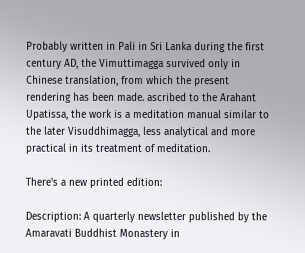Probably written in Pali in Sri Lanka during the first century AD, the Vimuttimagga survived only in Chinese translation, from which the present rendering has been made. ascribed to the Arahant Upatissa, the work is a meditation manual similar to the later Visuddhimagga, less analytical and more practical in its treatment of meditation.

There's a new printed edition:

Description: A quarterly newsletter published by the Amaravati Buddhist Monastery in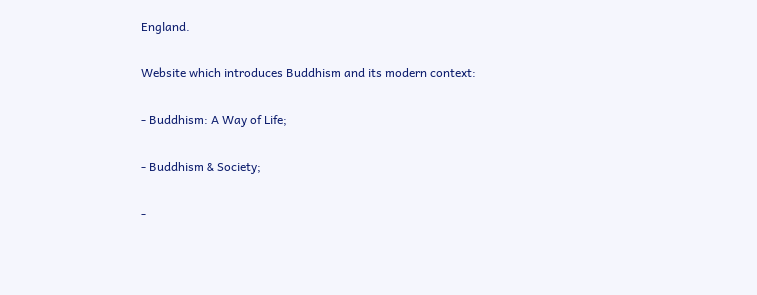England.

Website which introduces Buddhism and its modern context:

- Buddhism: A Way of Life;

- Buddhism & Society;

-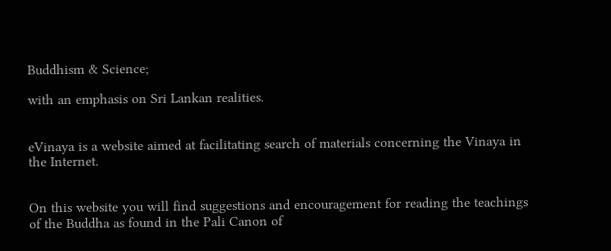Buddhism & Science;

with an emphasis on Sri Lankan realities.


eVinaya is a website aimed at facilitating search of materials concerning the Vinaya in the Internet.


On this website you will find suggestions and encouragement for reading the teachings of the Buddha as found in the Pali Canon of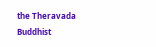the Theravada Buddhist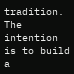tradition. The intention is to build a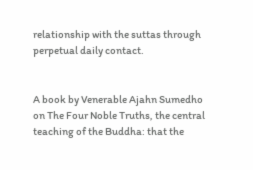relationship with the suttas through perpetual daily contact.


A book by Venerable Ajahn Sumedho on The Four Noble Truths, the central teaching of the Buddha: that the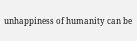unhappiness of humanity can be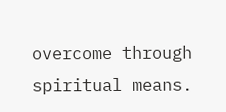overcome through spiritual means.